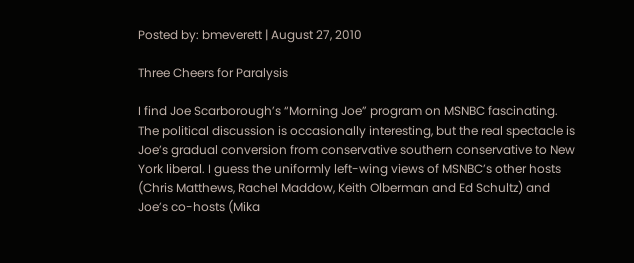Posted by: bmeverett | August 27, 2010

Three Cheers for Paralysis

I find Joe Scarborough’s “Morning Joe” program on MSNBC fascinating. The political discussion is occasionally interesting, but the real spectacle is Joe’s gradual conversion from conservative southern conservative to New York liberal. I guess the uniformly left-wing views of MSNBC’s other hosts (Chris Matthews, Rachel Maddow, Keith Olberman and Ed Schultz) and Joe’s co-hosts (Mika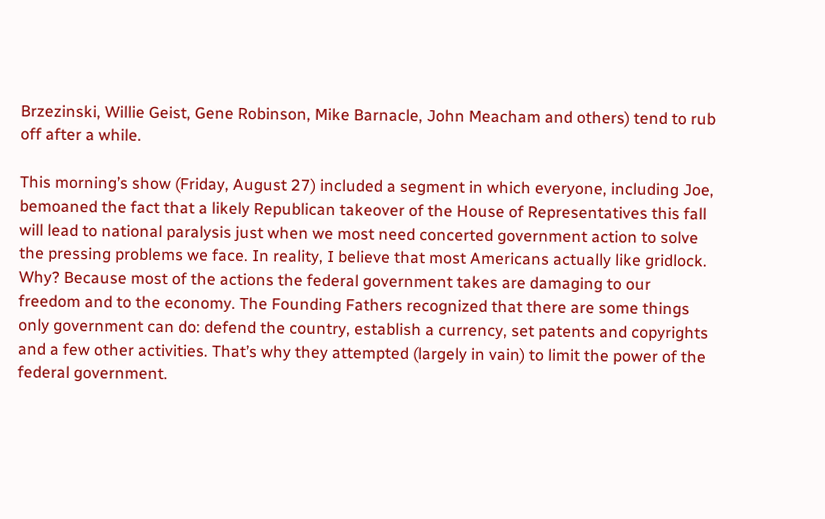Brzezinski, Willie Geist, Gene Robinson, Mike Barnacle, John Meacham and others) tend to rub off after a while.

This morning’s show (Friday, August 27) included a segment in which everyone, including Joe, bemoaned the fact that a likely Republican takeover of the House of Representatives this fall will lead to national paralysis just when we most need concerted government action to solve the pressing problems we face. In reality, I believe that most Americans actually like gridlock. Why? Because most of the actions the federal government takes are damaging to our freedom and to the economy. The Founding Fathers recognized that there are some things only government can do: defend the country, establish a currency, set patents and copyrights and a few other activities. That’s why they attempted (largely in vain) to limit the power of the federal government.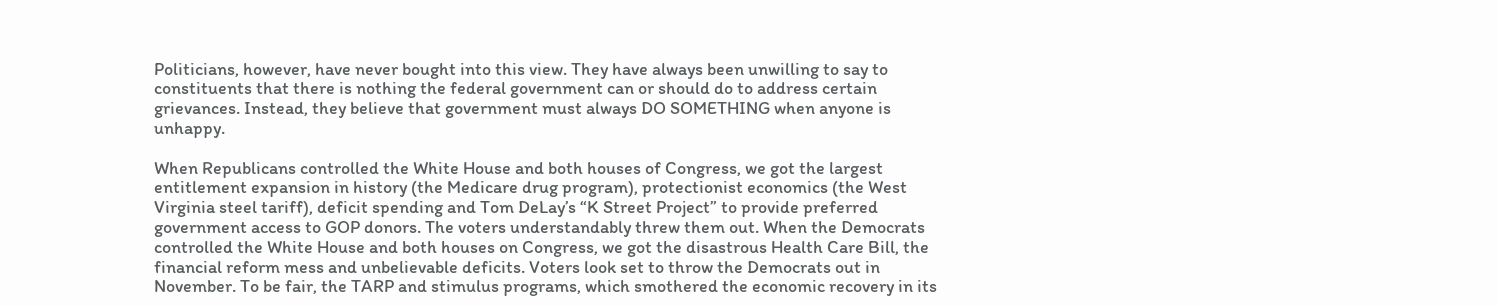Politicians, however, have never bought into this view. They have always been unwilling to say to constituents that there is nothing the federal government can or should do to address certain grievances. Instead, they believe that government must always DO SOMETHING when anyone is unhappy.

When Republicans controlled the White House and both houses of Congress, we got the largest entitlement expansion in history (the Medicare drug program), protectionist economics (the West Virginia steel tariff), deficit spending and Tom DeLay’s “K Street Project” to provide preferred government access to GOP donors. The voters understandably threw them out. When the Democrats controlled the White House and both houses on Congress, we got the disastrous Health Care Bill, the financial reform mess and unbelievable deficits. Voters look set to throw the Democrats out in November. To be fair, the TARP and stimulus programs, which smothered the economic recovery in its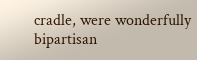cradle, were wonderfully bipartisan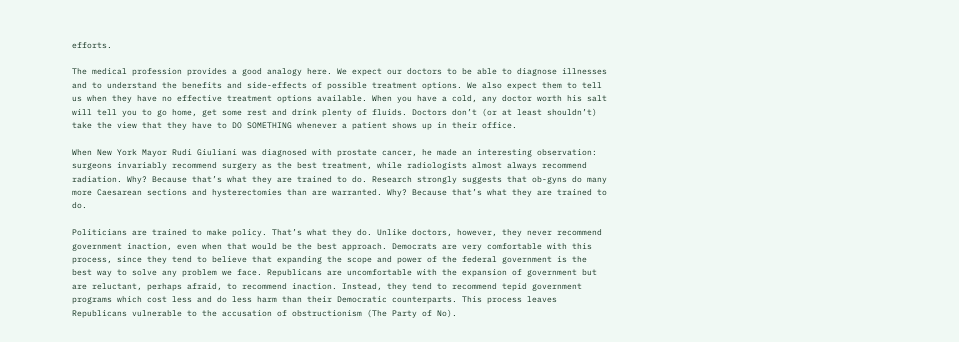efforts.

The medical profession provides a good analogy here. We expect our doctors to be able to diagnose illnesses and to understand the benefits and side-effects of possible treatment options. We also expect them to tell us when they have no effective treatment options available. When you have a cold, any doctor worth his salt will tell you to go home, get some rest and drink plenty of fluids. Doctors don’t (or at least shouldn’t) take the view that they have to DO SOMETHING whenever a patient shows up in their office.

When New York Mayor Rudi Giuliani was diagnosed with prostate cancer, he made an interesting observation: surgeons invariably recommend surgery as the best treatment, while radiologists almost always recommend radiation. Why? Because that’s what they are trained to do. Research strongly suggests that ob-gyns do many more Caesarean sections and hysterectomies than are warranted. Why? Because that’s what they are trained to do.

Politicians are trained to make policy. That’s what they do. Unlike doctors, however, they never recommend government inaction, even when that would be the best approach. Democrats are very comfortable with this process, since they tend to believe that expanding the scope and power of the federal government is the best way to solve any problem we face. Republicans are uncomfortable with the expansion of government but are reluctant, perhaps afraid, to recommend inaction. Instead, they tend to recommend tepid government programs which cost less and do less harm than their Democratic counterparts. This process leaves Republicans vulnerable to the accusation of obstructionism (The Party of No).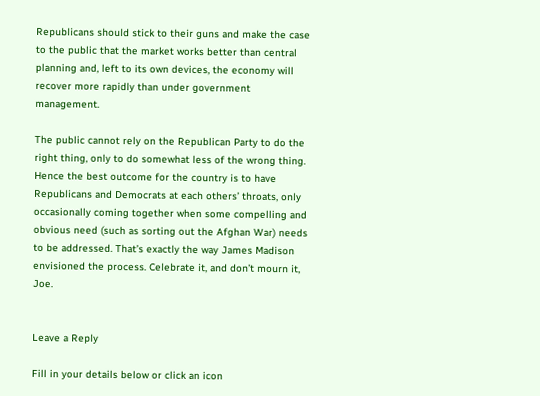Republicans should stick to their guns and make the case to the public that the market works better than central planning and, left to its own devices, the economy will recover more rapidly than under government management.

The public cannot rely on the Republican Party to do the right thing, only to do somewhat less of the wrong thing. Hence the best outcome for the country is to have Republicans and Democrats at each others’ throats, only occasionally coming together when some compelling and obvious need (such as sorting out the Afghan War) needs to be addressed. That’s exactly the way James Madison envisioned the process. Celebrate it, and don’t mourn it, Joe.


Leave a Reply

Fill in your details below or click an icon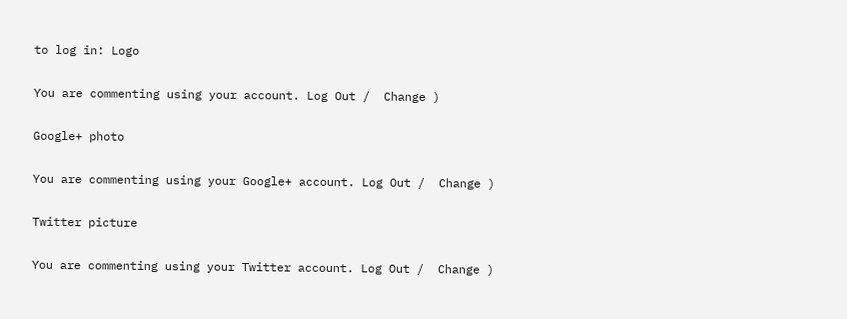to log in: Logo

You are commenting using your account. Log Out /  Change )

Google+ photo

You are commenting using your Google+ account. Log Out /  Change )

Twitter picture

You are commenting using your Twitter account. Log Out /  Change )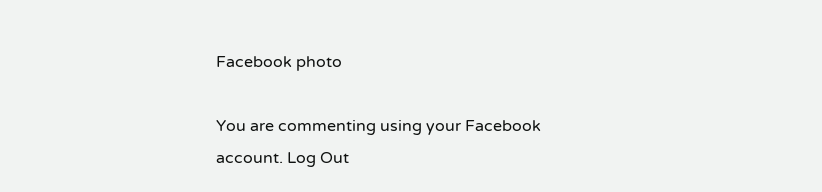Facebook photo

You are commenting using your Facebook account. Log Out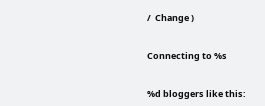/  Change )


Connecting to %s


%d bloggers like this: